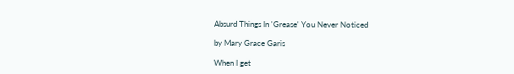Absurd Things In 'Grease' You Never Noticed

by Mary Grace Garis

When I get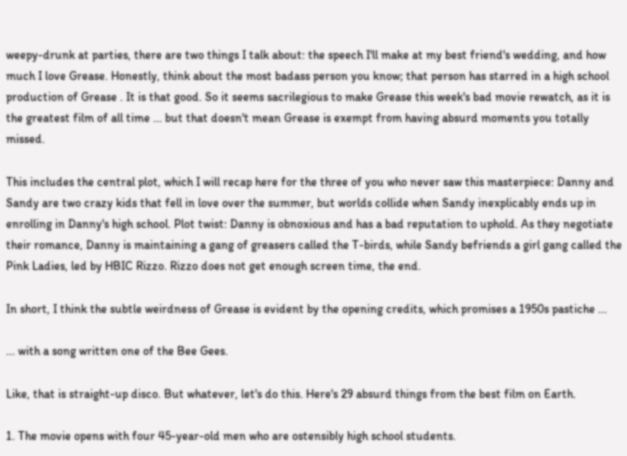weepy-drunk at parties, there are two things I talk about: the speech I'll make at my best friend's wedding, and how much I love Grease. Honestly, think about the most badass person you know; that person has starred in a high school production of Grease . It is that good. So it seems sacrilegious to make Grease this week's bad movie rewatch, as it is the greatest film of all time ... but that doesn't mean Grease is exempt from having absurd moments you totally missed.

This includes the central plot, which I will recap here for the three of you who never saw this masterpiece: Danny and Sandy are two crazy kids that fell in love over the summer, but worlds collide when Sandy inexplicably ends up in enrolling in Danny's high school. Plot twist: Danny is obnoxious and has a bad reputation to uphold. As they negotiate their romance, Danny is maintaining a gang of greasers called the T-birds, while Sandy befriends a girl gang called the Pink Ladies, led by HBIC Rizzo. Rizzo does not get enough screen time, the end.

In short, I think the subtle weirdness of Grease is evident by the opening credits, which promises a 1950s pastiche ...

... with a song written one of the Bee Gees.

Like, that is straight-up disco. But whatever, let's do this. Here's 29 absurd things from the best film on Earth.

1. The movie opens with four 45-year-old men who are ostensibly high school students.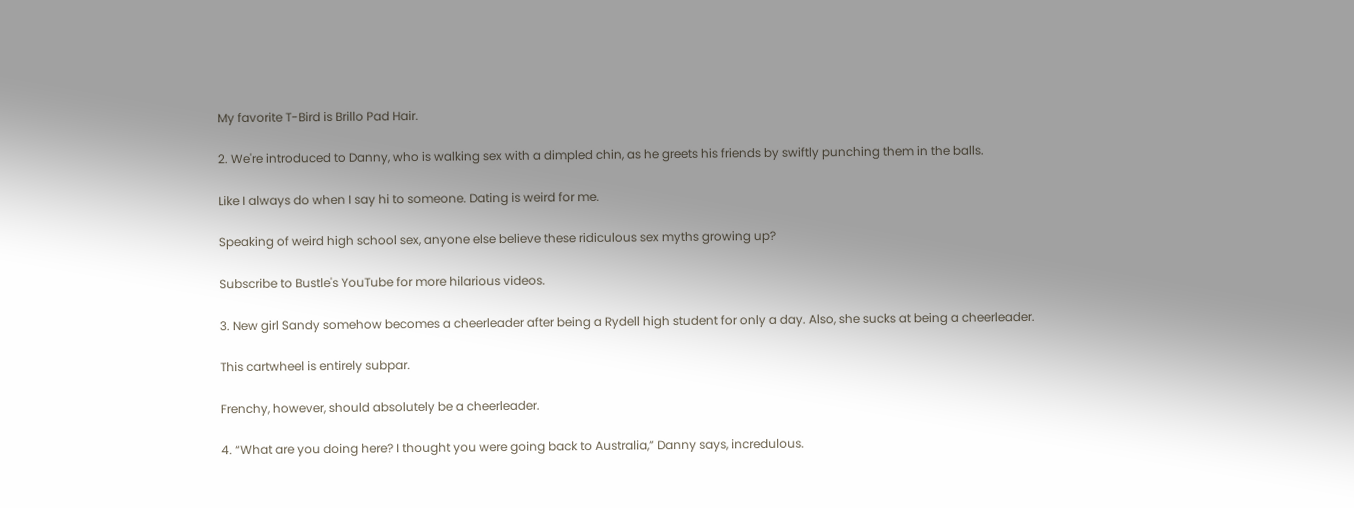My favorite T-Bird is Brillo Pad Hair.

2. We're introduced to Danny, who is walking sex with a dimpled chin, as he greets his friends by swiftly punching them in the balls.

Like I always do when I say hi to someone. Dating is weird for me.

Speaking of weird high school sex, anyone else believe these ridiculous sex myths growing up?

Subscribe to Bustle's YouTube for more hilarious videos.

3. New girl Sandy somehow becomes a cheerleader after being a Rydell high student for only a day. Also, she sucks at being a cheerleader.

This cartwheel is entirely subpar.

Frenchy, however, should absolutely be a cheerleader.

4. “What are you doing here? I thought you were going back to Australia,” Danny says, incredulous.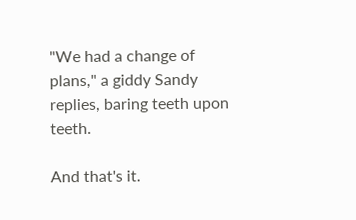"We had a change of plans," a giddy Sandy replies, baring teeth upon teeth.

And that's it.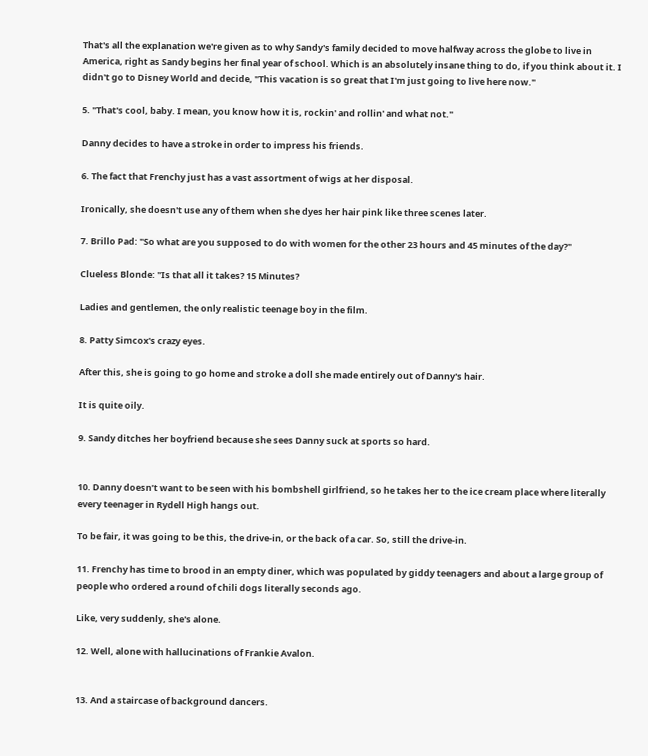That's all the explanation we're given as to why Sandy's family decided to move halfway across the globe to live in America, right as Sandy begins her final year of school. Which is an absolutely insane thing to do, if you think about it. I didn't go to Disney World and decide, "This vacation is so great that I'm just going to live here now."

5. "That's cool, baby. I mean, you know how it is, rockin' and rollin' and what not."

Danny decides to have a stroke in order to impress his friends.

6. The fact that Frenchy just has a vast assortment of wigs at her disposal.

Ironically, she doesn't use any of them when she dyes her hair pink like three scenes later.

7. Brillo Pad: "So what are you supposed to do with women for the other 23 hours and 45 minutes of the day?"

Clueless Blonde: "Is that all it takes? 15 Minutes?

Ladies and gentlemen, the only realistic teenage boy in the film.

8. Patty Simcox's crazy eyes.

After this, she is going to go home and stroke a doll she made entirely out of Danny's hair.

It is quite oily.

9. Sandy ditches her boyfriend because she sees Danny suck at sports so hard.


10. Danny doesn’t want to be seen with his bombshell girlfriend, so he takes her to the ice cream place where literally every teenager in Rydell High hangs out.

To be fair, it was going to be this, the drive-in, or the back of a car. So, still the drive-in.

11. Frenchy has time to brood in an empty diner, which was populated by giddy teenagers and about a large group of people who ordered a round of chili dogs literally seconds ago.

Like, very suddenly, she's alone.

12. Well, alone with hallucinations of Frankie Avalon.


13. And a staircase of background dancers.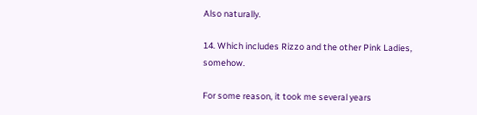Also naturally.

14. Which includes Rizzo and the other Pink Ladies, somehow.

For some reason, it took me several years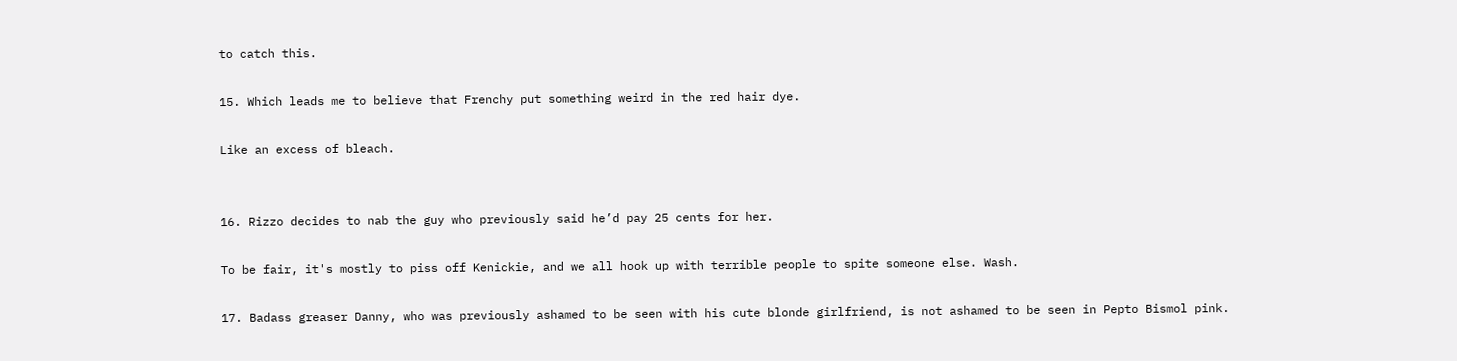to catch this.

15. Which leads me to believe that Frenchy put something weird in the red hair dye.

Like an excess of bleach.


16. Rizzo decides to nab the guy who previously said he’d pay 25 cents for her.

To be fair, it's mostly to piss off Kenickie, and we all hook up with terrible people to spite someone else. Wash.

17. Badass greaser Danny, who was previously ashamed to be seen with his cute blonde girlfriend, is not ashamed to be seen in Pepto Bismol pink.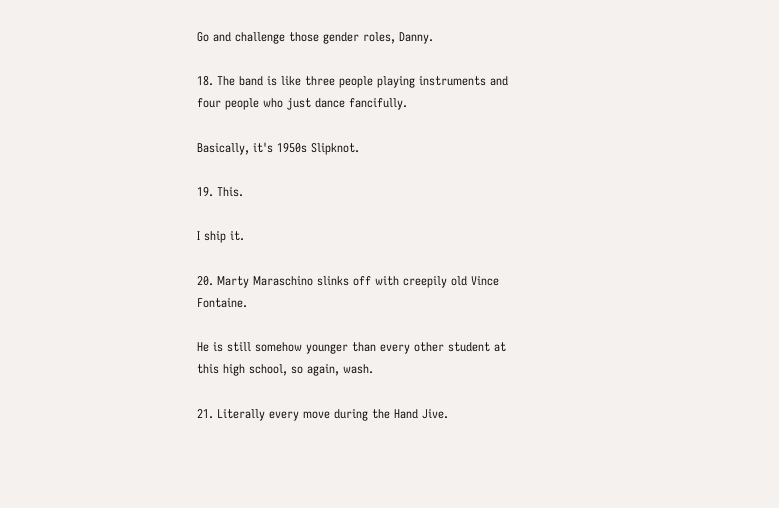Go and challenge those gender roles, Danny.

18. The band is like three people playing instruments and four people who just dance fancifully.

Basically, it's 1950s Slipknot.

19. This.

I ship it.

20. Marty Maraschino slinks off with creepily old Vince Fontaine.

He is still somehow younger than every other student at this high school, so again, wash.

21. Literally every move during the Hand Jive.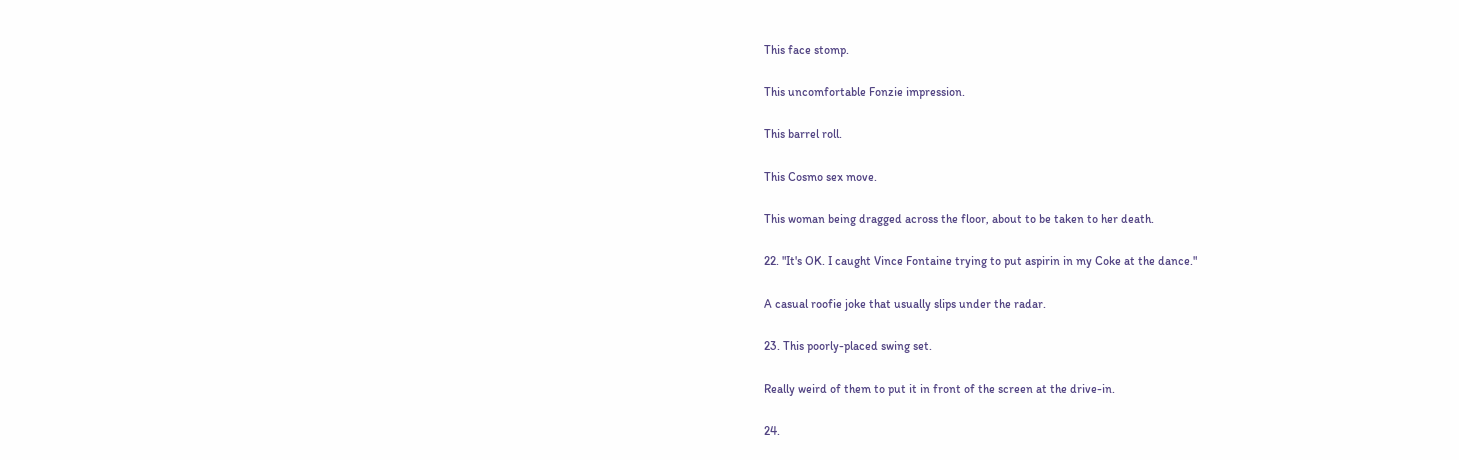This face stomp.

This uncomfortable Fonzie impression.

This barrel roll.

This Cosmo sex move.

This woman being dragged across the floor, about to be taken to her death.

22. "It's OK. I caught Vince Fontaine trying to put aspirin in my Coke at the dance."

A casual roofie joke that usually slips under the radar.

23. This poorly-placed swing set.

Really weird of them to put it in front of the screen at the drive-in.

24.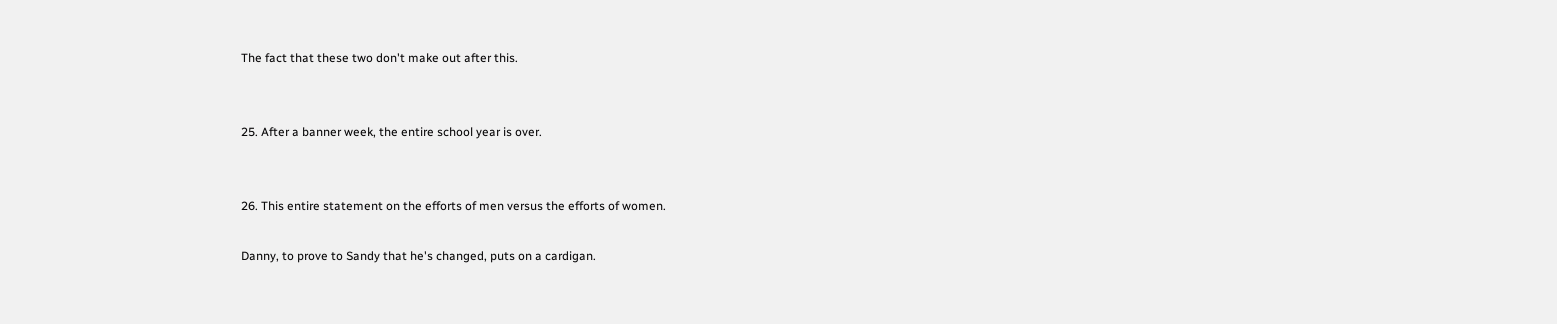The fact that these two don't make out after this.


25. After a banner week, the entire school year is over.


26. This entire statement on the efforts of men versus the efforts of women.

Danny, to prove to Sandy that he's changed, puts on a cardigan.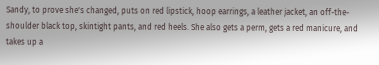Sandy, to prove she's changed, puts on red lipstick, hoop earrings, a leather jacket, an off-the-shoulder black top, skintight pants, and red heels. She also gets a perm, gets a red manicure, and takes up a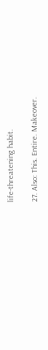life-threatening habit.

27. Also: This. Entire. Makeover.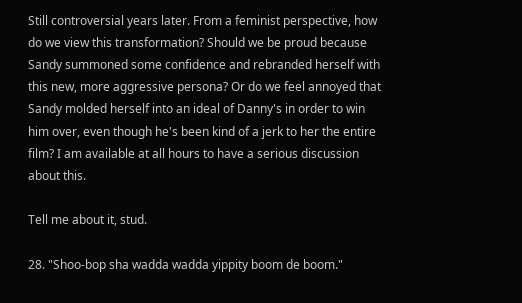Still controversial years later. From a feminist perspective, how do we view this transformation? Should we be proud because Sandy summoned some confidence and rebranded herself with this new, more aggressive persona? Or do we feel annoyed that Sandy molded herself into an ideal of Danny's in order to win him over, even though he's been kind of a jerk to her the entire film? I am available at all hours to have a serious discussion about this.

Tell me about it, stud.

28. "Shoo-bop sha wadda wadda yippity boom de boom."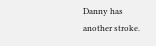Danny has another stroke.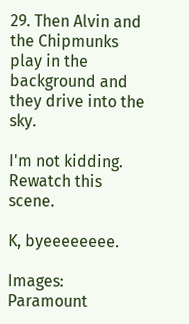29. Then Alvin and the Chipmunks play in the background and they drive into the sky.

I'm not kidding. Rewatch this scene.

K, byeeeeeeee.

Images: Paramount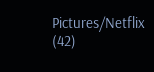Pictures/Netflix (42)